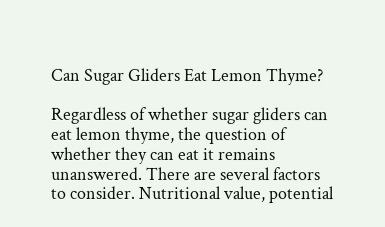Can Sugar Gliders Eat Lemon Thyme?

Regardless of whether sugar gliders can eat lemon thyme, the question of whether they can eat it remains unanswered. There are several factors to consider. Nutritional value, potential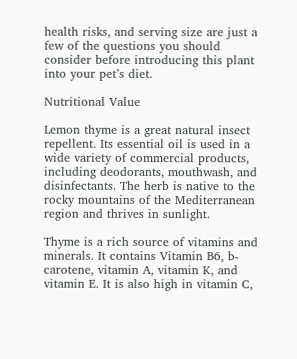health risks, and serving size are just a few of the questions you should consider before introducing this plant into your pet’s diet.

Nutritional Value

Lemon thyme is a great natural insect repellent. Its essential oil is used in a wide variety of commercial products, including deodorants, mouthwash, and disinfectants. The herb is native to the rocky mountains of the Mediterranean region and thrives in sunlight.

Thyme is a rich source of vitamins and minerals. It contains Vitamin B6, b-carotene, vitamin A, vitamin K, and vitamin E. It is also high in vitamin C,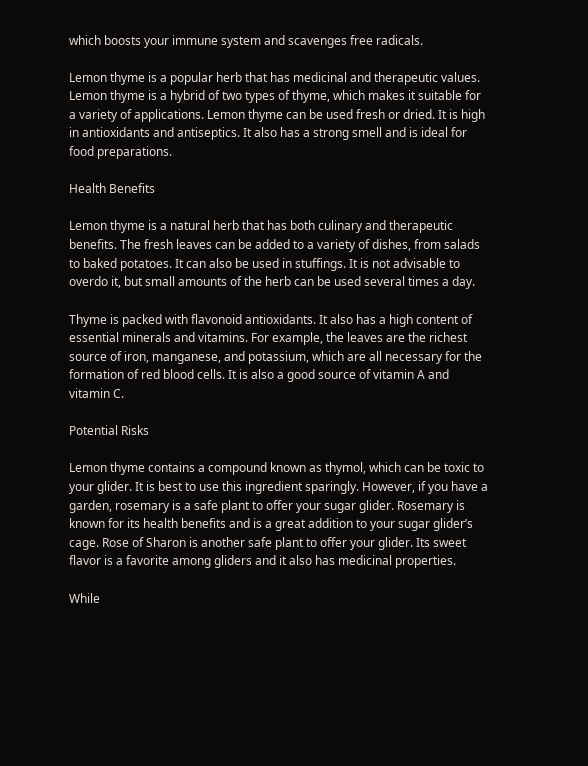which boosts your immune system and scavenges free radicals.

Lemon thyme is a popular herb that has medicinal and therapeutic values. Lemon thyme is a hybrid of two types of thyme, which makes it suitable for a variety of applications. Lemon thyme can be used fresh or dried. It is high in antioxidants and antiseptics. It also has a strong smell and is ideal for food preparations.

Health Benefits

Lemon thyme is a natural herb that has both culinary and therapeutic benefits. The fresh leaves can be added to a variety of dishes, from salads to baked potatoes. It can also be used in stuffings. It is not advisable to overdo it, but small amounts of the herb can be used several times a day.

Thyme is packed with flavonoid antioxidants. It also has a high content of essential minerals and vitamins. For example, the leaves are the richest source of iron, manganese, and potassium, which are all necessary for the formation of red blood cells. It is also a good source of vitamin A and vitamin C.

Potential Risks

Lemon thyme contains a compound known as thymol, which can be toxic to your glider. It is best to use this ingredient sparingly. However, if you have a garden, rosemary is a safe plant to offer your sugar glider. Rosemary is known for its health benefits and is a great addition to your sugar glider’s cage. Rose of Sharon is another safe plant to offer your glider. Its sweet flavor is a favorite among gliders and it also has medicinal properties.

While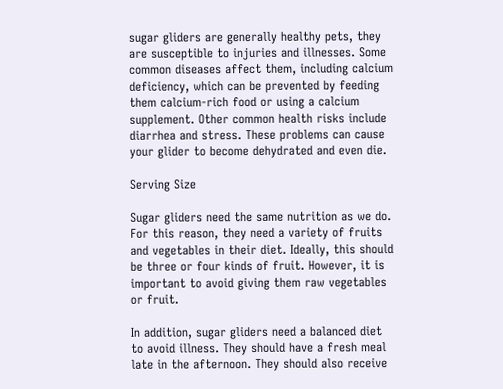sugar gliders are generally healthy pets, they are susceptible to injuries and illnesses. Some common diseases affect them, including calcium deficiency, which can be prevented by feeding them calcium-rich food or using a calcium supplement. Other common health risks include diarrhea and stress. These problems can cause your glider to become dehydrated and even die.

Serving Size

Sugar gliders need the same nutrition as we do. For this reason, they need a variety of fruits and vegetables in their diet. Ideally, this should be three or four kinds of fruit. However, it is important to avoid giving them raw vegetables or fruit.

In addition, sugar gliders need a balanced diet to avoid illness. They should have a fresh meal late in the afternoon. They should also receive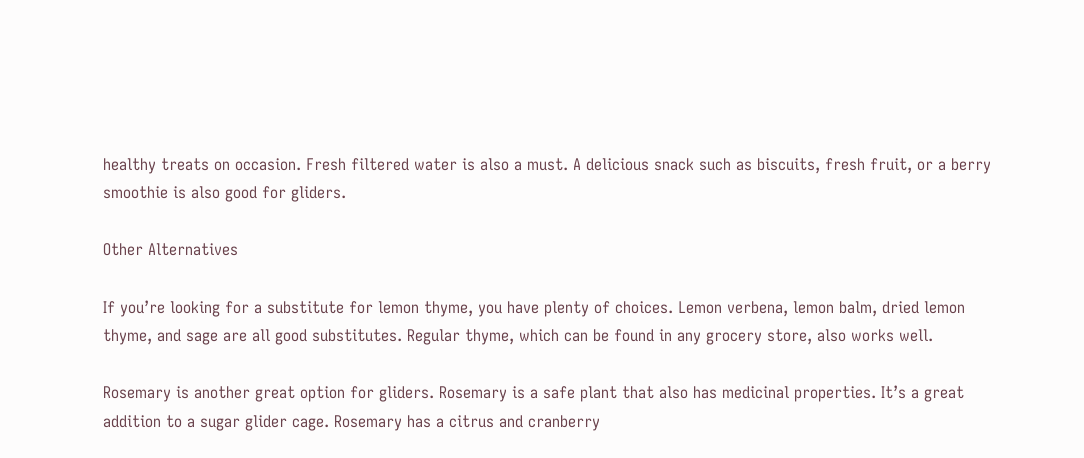healthy treats on occasion. Fresh filtered water is also a must. A delicious snack such as biscuits, fresh fruit, or a berry smoothie is also good for gliders.

Other Alternatives

If you’re looking for a substitute for lemon thyme, you have plenty of choices. Lemon verbena, lemon balm, dried lemon thyme, and sage are all good substitutes. Regular thyme, which can be found in any grocery store, also works well.

Rosemary is another great option for gliders. Rosemary is a safe plant that also has medicinal properties. It’s a great addition to a sugar glider cage. Rosemary has a citrus and cranberry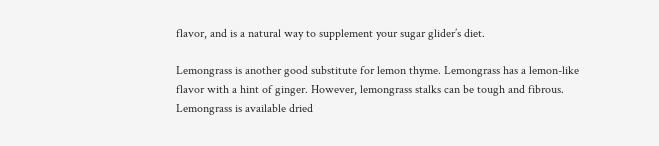flavor, and is a natural way to supplement your sugar glider’s diet.

Lemongrass is another good substitute for lemon thyme. Lemongrass has a lemon-like flavor with a hint of ginger. However, lemongrass stalks can be tough and fibrous. Lemongrass is available dried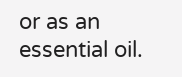or as an essential oil.